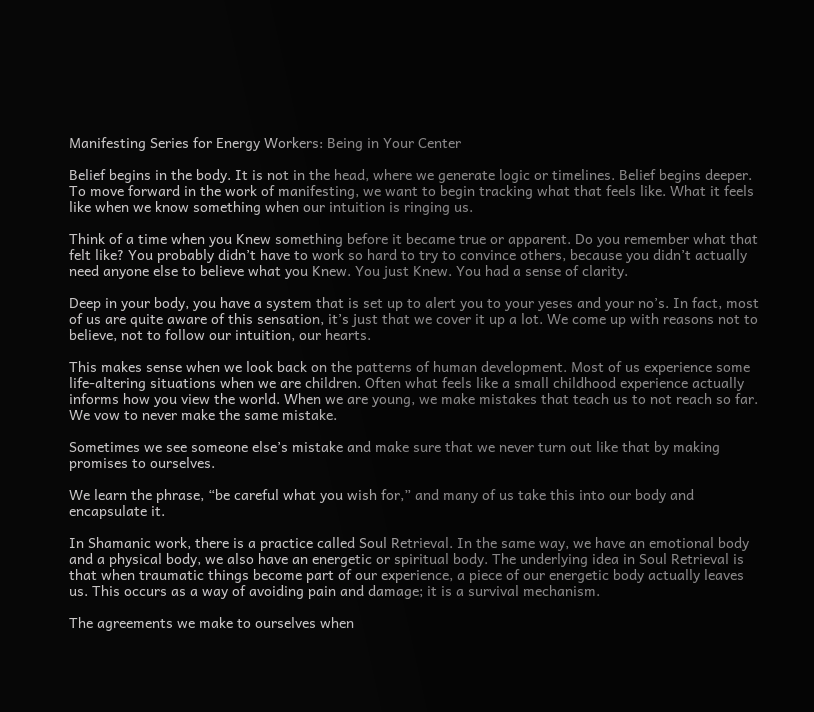Manifesting Series for Energy Workers: Being in Your Center

Belief begins in the body. It is not in the head, where we generate logic or timelines. Belief begins deeper. To move forward in the work of manifesting, we want to begin tracking what that feels like. What it feels like when we know something when our intuition is ringing us.

Think of a time when you Knew something before it became true or apparent. Do you remember what that felt like? You probably didn’t have to work so hard to try to convince others, because you didn’t actually need anyone else to believe what you Knew. You just Knew. You had a sense of clarity.

Deep in your body, you have a system that is set up to alert you to your yeses and your no’s. In fact, most of us are quite aware of this sensation, it’s just that we cover it up a lot. We come up with reasons not to believe, not to follow our intuition, our hearts.

This makes sense when we look back on the patterns of human development. Most of us experience some life-altering situations when we are children. Often what feels like a small childhood experience actually informs how you view the world. When we are young, we make mistakes that teach us to not reach so far. We vow to never make the same mistake.

Sometimes we see someone else’s mistake and make sure that we never turn out like that by making promises to ourselves.

We learn the phrase, “be careful what you wish for,” and many of us take this into our body and encapsulate it.

In Shamanic work, there is a practice called Soul Retrieval. In the same way, we have an emotional body and a physical body, we also have an energetic or spiritual body. The underlying idea in Soul Retrieval is that when traumatic things become part of our experience, a piece of our energetic body actually leaves us. This occurs as a way of avoiding pain and damage; it is a survival mechanism.

The agreements we make to ourselves when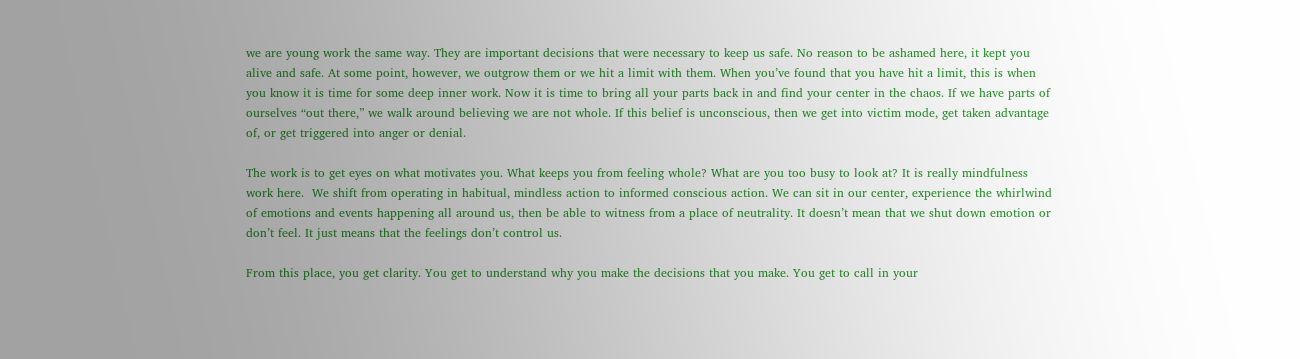we are young work the same way. They are important decisions that were necessary to keep us safe. No reason to be ashamed here, it kept you alive and safe. At some point, however, we outgrow them or we hit a limit with them. When you’ve found that you have hit a limit, this is when you know it is time for some deep inner work. Now it is time to bring all your parts back in and find your center in the chaos. If we have parts of ourselves “out there,” we walk around believing we are not whole. If this belief is unconscious, then we get into victim mode, get taken advantage of, or get triggered into anger or denial.

The work is to get eyes on what motivates you. What keeps you from feeling whole? What are you too busy to look at? It is really mindfulness work here.  We shift from operating in habitual, mindless action to informed conscious action. We can sit in our center, experience the whirlwind of emotions and events happening all around us, then be able to witness from a place of neutrality. It doesn’t mean that we shut down emotion or don’t feel. It just means that the feelings don’t control us.

From this place, you get clarity. You get to understand why you make the decisions that you make. You get to call in your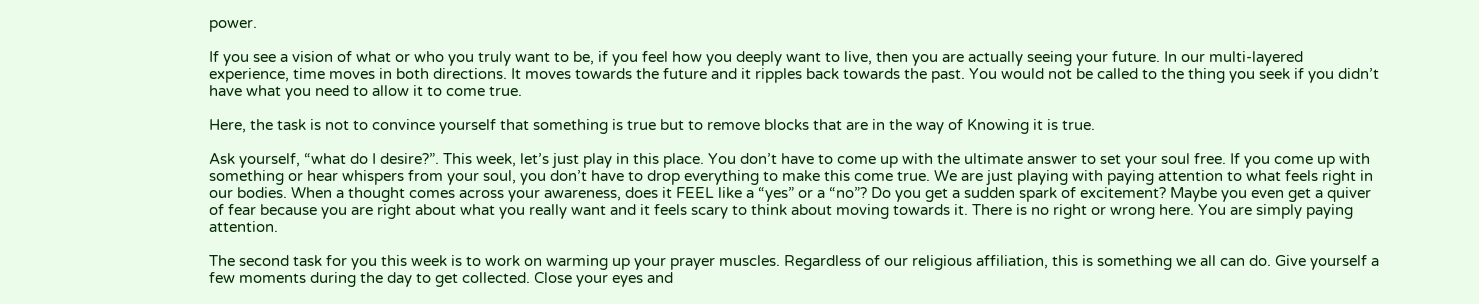power.

If you see a vision of what or who you truly want to be, if you feel how you deeply want to live, then you are actually seeing your future. In our multi-layered experience, time moves in both directions. It moves towards the future and it ripples back towards the past. You would not be called to the thing you seek if you didn’t have what you need to allow it to come true.

Here, the task is not to convince yourself that something is true but to remove blocks that are in the way of Knowing it is true.

Ask yourself, “what do I desire?”. This week, let’s just play in this place. You don’t have to come up with the ultimate answer to set your soul free. If you come up with something or hear whispers from your soul, you don’t have to drop everything to make this come true. We are just playing with paying attention to what feels right in our bodies. When a thought comes across your awareness, does it FEEL like a “yes” or a “no”? Do you get a sudden spark of excitement? Maybe you even get a quiver of fear because you are right about what you really want and it feels scary to think about moving towards it. There is no right or wrong here. You are simply paying attention.

The second task for you this week is to work on warming up your prayer muscles. Regardless of our religious affiliation, this is something we all can do. Give yourself a few moments during the day to get collected. Close your eyes and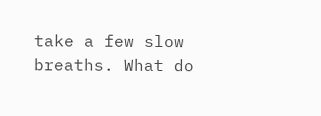take a few slow breaths. What do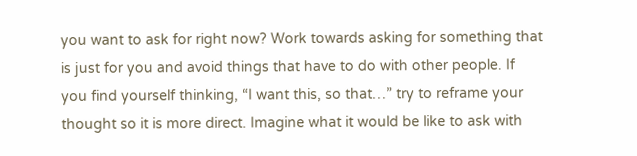you want to ask for right now? Work towards asking for something that is just for you and avoid things that have to do with other people. If you find yourself thinking, “I want this, so that…” try to reframe your thought so it is more direct. Imagine what it would be like to ask with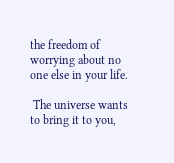the freedom of worrying about no one else in your life.

 The universe wants to bring it to you,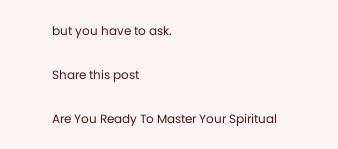but you have to ask.

Share this post

Are You Ready To Master Your Spiritual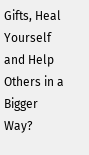Gifts, Heal Yourself and Help Others in a Bigger Way?